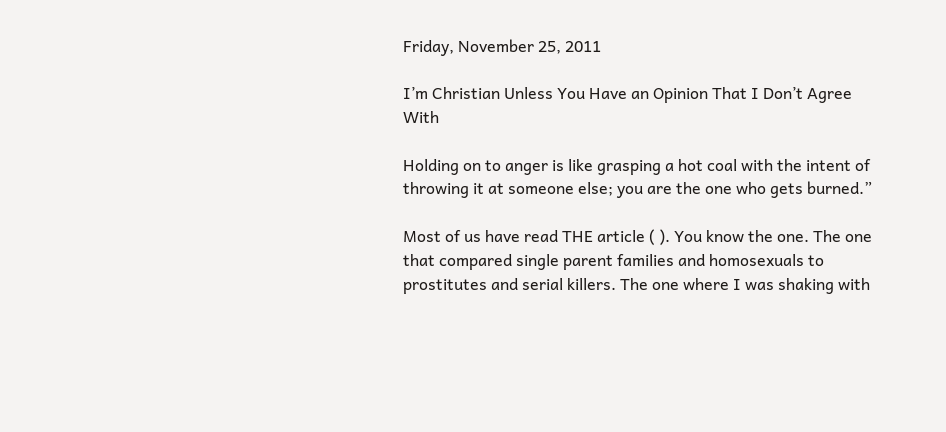Friday, November 25, 2011

I’m Christian Unless You Have an Opinion That I Don’t Agree With

Holding on to anger is like grasping a hot coal with the intent of throwing it at someone else; you are the one who gets burned.”

Most of us have read THE article ( ). You know the one. The one that compared single parent families and homosexuals to prostitutes and serial killers. The one where I was shaking with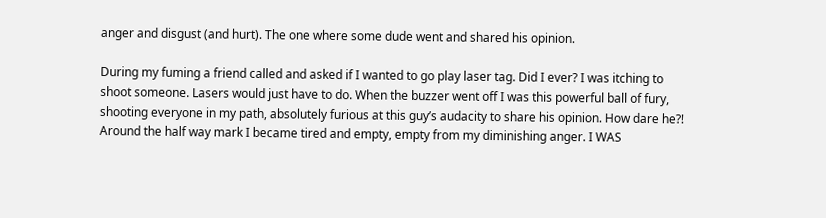anger and disgust (and hurt). The one where some dude went and shared his opinion.

During my fuming a friend called and asked if I wanted to go play laser tag. Did I ever? I was itching to shoot someone. Lasers would just have to do. When the buzzer went off I was this powerful ball of fury, shooting everyone in my path, absolutely furious at this guy’s audacity to share his opinion. How dare he?! Around the half way mark I became tired and empty, empty from my diminishing anger. I WAS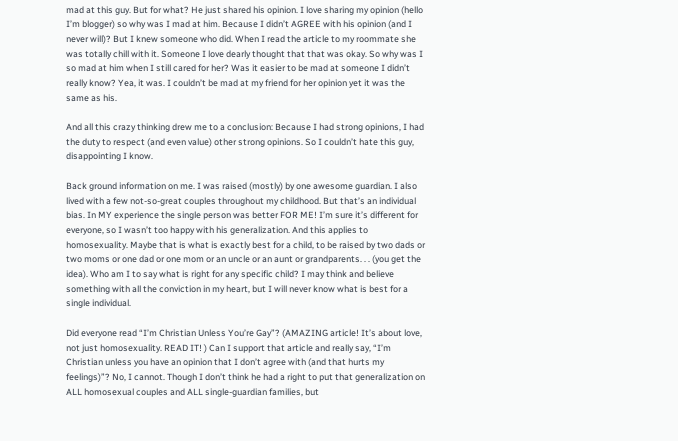mad at this guy. But for what? He just shared his opinion. I love sharing my opinion (hello I’m blogger) so why was I mad at him. Because I didn’t AGREE with his opinion (and I never will)? But I knew someone who did. When I read the article to my roommate she was totally chill with it. Someone I love dearly thought that that was okay. So why was I so mad at him when I still cared for her? Was it easier to be mad at someone I didn’t really know? Yea, it was. I couldn’t be mad at my friend for her opinion yet it was the same as his.

And all this crazy thinking drew me to a conclusion: Because I had strong opinions, I had the duty to respect (and even value) other strong opinions. So I couldn’t hate this guy, disappointing I know.

Back ground information on me. I was raised (mostly) by one awesome guardian. I also lived with a few not-so-great couples throughout my childhood. But that’s an individual bias. In MY experience the single person was better FOR ME! I’m sure it’s different for everyone, so I wasn’t too happy with his generalization. And this applies to homosexuality. Maybe that is what is exactly best for a child, to be raised by two dads or two moms or one dad or one mom or an uncle or an aunt or grandparents. . . (you get the idea). Who am I to say what is right for any specific child? I may think and believe something with all the conviction in my heart, but I will never know what is best for a single individual.

Did everyone read “I’m Christian Unless You’re Gay”? (AMAZING article! It’s about love, not just homosexuality. READ IT! ) Can I support that article and really say, “I’m Christian unless you have an opinion that I don’t agree with (and that hurts my feelings)”? No, I cannot. Though I don’t think he had a right to put that generalization on ALL homosexual couples and ALL single-guardian families, but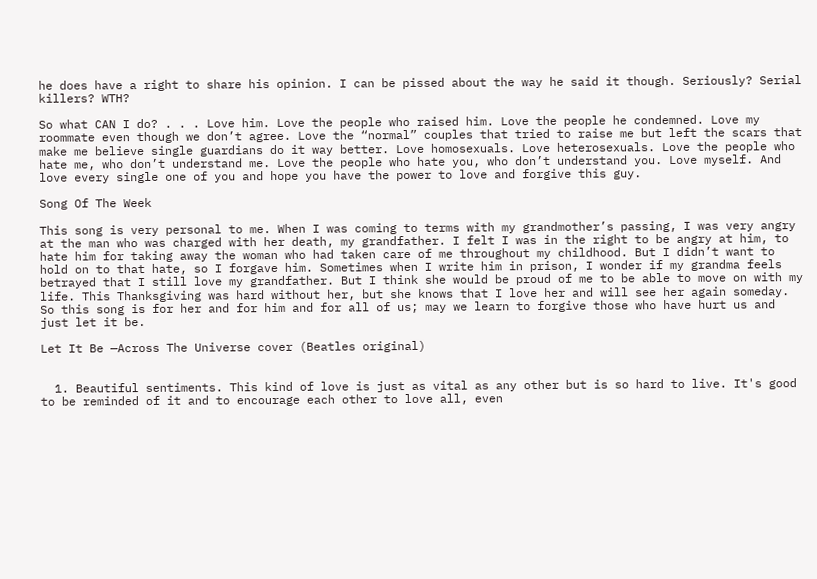he does have a right to share his opinion. I can be pissed about the way he said it though. Seriously? Serial killers? WTH?

So what CAN I do? . . . Love him. Love the people who raised him. Love the people he condemned. Love my roommate even though we don’t agree. Love the “normal” couples that tried to raise me but left the scars that make me believe single guardians do it way better. Love homosexuals. Love heterosexuals. Love the people who hate me, who don’t understand me. Love the people who hate you, who don’t understand you. Love myself. And love every single one of you and hope you have the power to love and forgive this guy.

Song Of The Week

This song is very personal to me. When I was coming to terms with my grandmother’s passing, I was very angry at the man who was charged with her death, my grandfather. I felt I was in the right to be angry at him, to hate him for taking away the woman who had taken care of me throughout my childhood. But I didn’t want to hold on to that hate, so I forgave him. Sometimes when I write him in prison, I wonder if my grandma feels betrayed that I still love my grandfather. But I think she would be proud of me to be able to move on with my life. This Thanksgiving was hard without her, but she knows that I love her and will see her again someday. So this song is for her and for him and for all of us; may we learn to forgive those who have hurt us and just let it be.

Let It Be —Across The Universe cover (Beatles original)


  1. Beautiful sentiments. This kind of love is just as vital as any other but is so hard to live. It's good to be reminded of it and to encourage each other to love all, even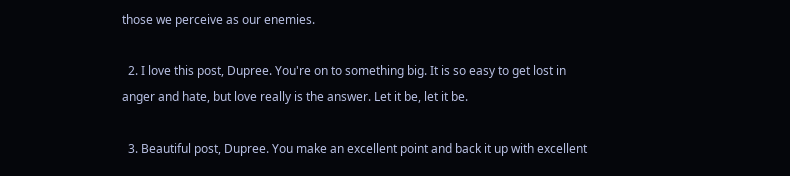those we perceive as our enemies.

  2. I love this post, Dupree. You're on to something big. It is so easy to get lost in anger and hate, but love really is the answer. Let it be, let it be.

  3. Beautiful post, Dupree. You make an excellent point and back it up with excellent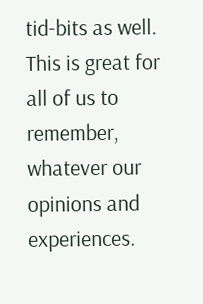tid-bits as well. This is great for all of us to remember, whatever our opinions and experiences.